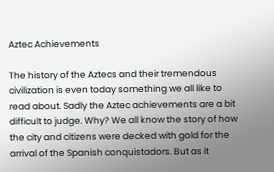Aztec Achievements

The history of the Aztecs and their tremendous civilization is even today something we all like to read about. Sadly the Aztec achievements are a bit difficult to judge. Why? We all know the story of how the city and citizens were decked with gold for the arrival of the Spanish conquistadors. But as it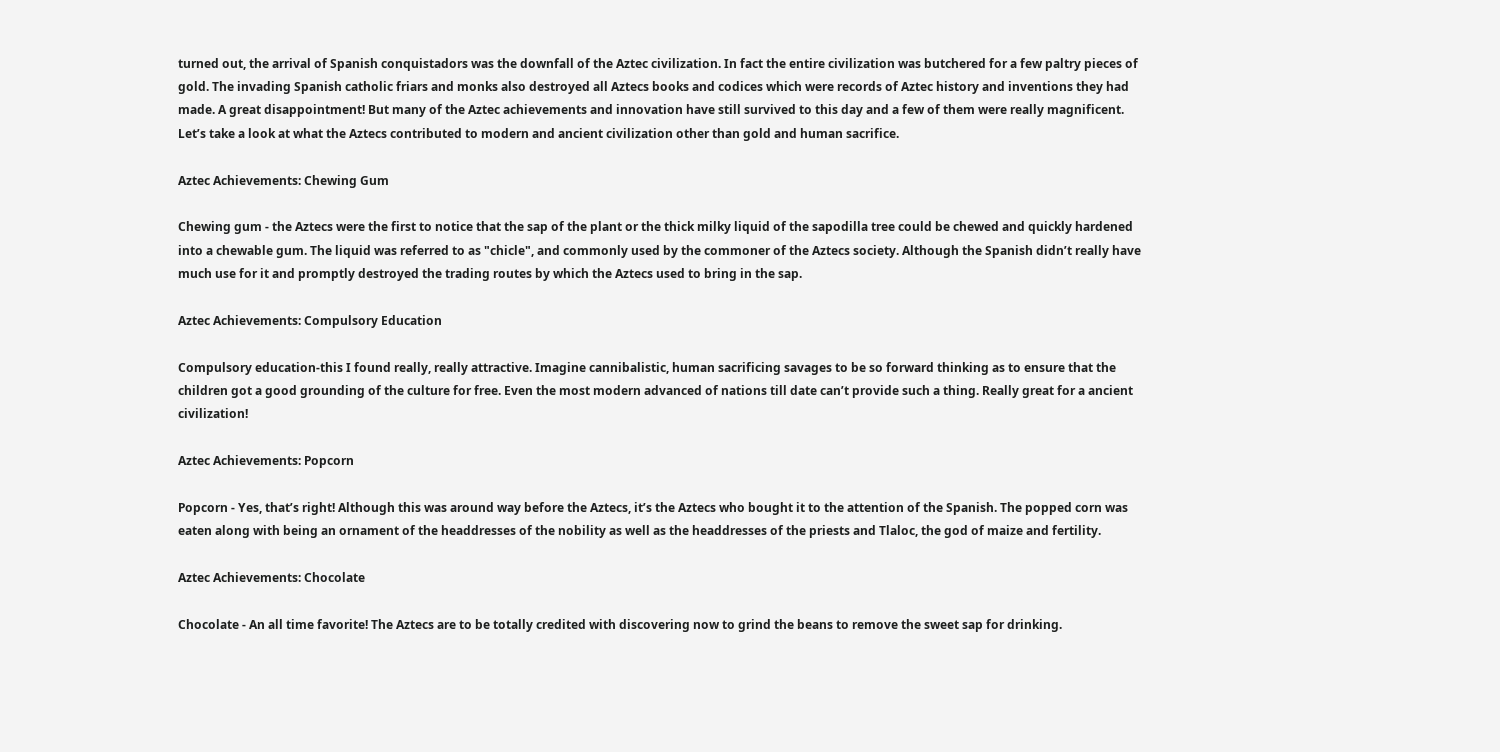turned out, the arrival of Spanish conquistadors was the downfall of the Aztec civilization. In fact the entire civilization was butchered for a few paltry pieces of gold. The invading Spanish catholic friars and monks also destroyed all Aztecs books and codices which were records of Aztec history and inventions they had made. A great disappointment! But many of the Aztec achievements and innovation have still survived to this day and a few of them were really magnificent. Let’s take a look at what the Aztecs contributed to modern and ancient civilization other than gold and human sacrifice.

Aztec Achievements: Chewing Gum

Chewing gum - the Aztecs were the first to notice that the sap of the plant or the thick milky liquid of the sapodilla tree could be chewed and quickly hardened into a chewable gum. The liquid was referred to as "chicle", and commonly used by the commoner of the Aztecs society. Although the Spanish didn’t really have much use for it and promptly destroyed the trading routes by which the Aztecs used to bring in the sap.

Aztec Achievements: Compulsory Education

Compulsory education-this I found really, really attractive. Imagine cannibalistic, human sacrificing savages to be so forward thinking as to ensure that the children got a good grounding of the culture for free. Even the most modern advanced of nations till date can’t provide such a thing. Really great for a ancient civilization!

Aztec Achievements: Popcorn

Popcorn - Yes, that’s right! Although this was around way before the Aztecs, it’s the Aztecs who bought it to the attention of the Spanish. The popped corn was eaten along with being an ornament of the headdresses of the nobility as well as the headdresses of the priests and Tlaloc, the god of maize and fertility.

Aztec Achievements: Chocolate

Chocolate - An all time favorite! The Aztecs are to be totally credited with discovering now to grind the beans to remove the sweet sap for drinking.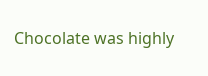Chocolate was highly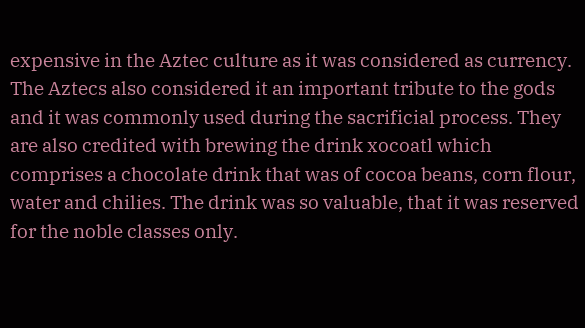expensive in the Aztec culture as it was considered as currency. The Aztecs also considered it an important tribute to the gods and it was commonly used during the sacrificial process. They are also credited with brewing the drink xocoatl which comprises a chocolate drink that was of cocoa beans, corn flour, water and chilies. The drink was so valuable, that it was reserved for the noble classes only.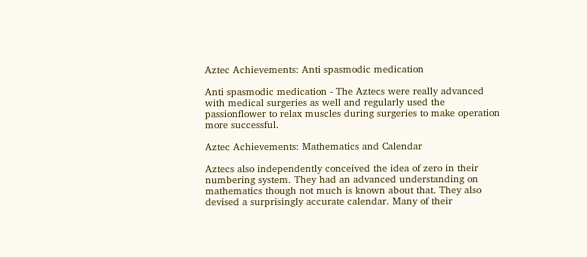Aztec Achievements: Anti spasmodic medication

Anti spasmodic medication - The Aztecs were really advanced with medical surgeries as well and regularly used the passionflower to relax muscles during surgeries to make operation more successful.

Aztec Achievements: Mathematics and Calendar

Aztecs also independently conceived the idea of zero in their numbering system. They had an advanced understanding on mathematics though not much is known about that. They also devised a surprisingly accurate calendar. Many of their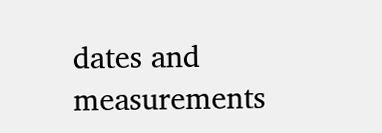dates and measurements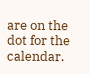are on the dot for the calendar.